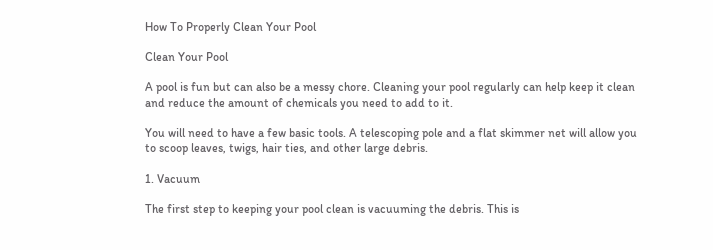How To Properly Clean Your Pool

Clean Your Pool

A pool is fun but can also be a messy chore. Cleaning your pool regularly can help keep it clean and reduce the amount of chemicals you need to add to it.

You will need to have a few basic tools. A telescoping pole and a flat skimmer net will allow you to scoop leaves, twigs, hair ties, and other large debris.

1. Vacuum

The first step to keeping your pool clean is vacuuming the debris. This is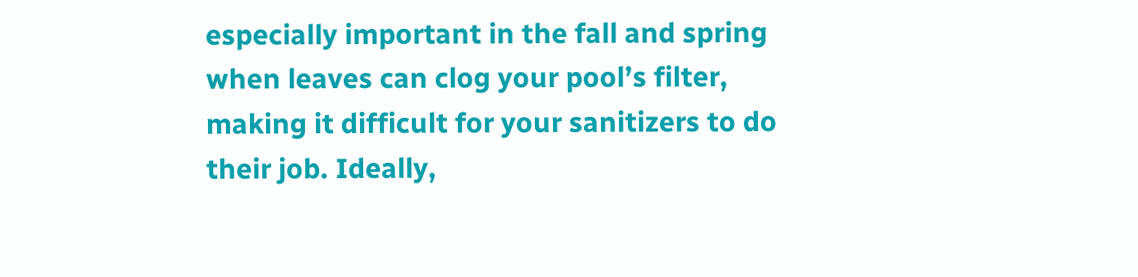especially important in the fall and spring when leaves can clog your pool’s filter, making it difficult for your sanitizers to do their job. Ideally,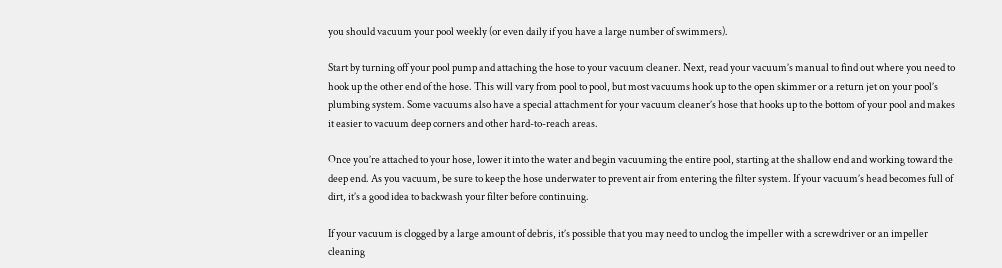you should vacuum your pool weekly (or even daily if you have a large number of swimmers).

Start by turning off your pool pump and attaching the hose to your vacuum cleaner. Next, read your vacuum’s manual to find out where you need to hook up the other end of the hose. This will vary from pool to pool, but most vacuums hook up to the open skimmer or a return jet on your pool’s plumbing system. Some vacuums also have a special attachment for your vacuum cleaner’s hose that hooks up to the bottom of your pool and makes it easier to vacuum deep corners and other hard-to-reach areas.

Once you’re attached to your hose, lower it into the water and begin vacuuming the entire pool, starting at the shallow end and working toward the deep end. As you vacuum, be sure to keep the hose underwater to prevent air from entering the filter system. If your vacuum’s head becomes full of dirt, it’s a good idea to backwash your filter before continuing.

If your vacuum is clogged by a large amount of debris, it’s possible that you may need to unclog the impeller with a screwdriver or an impeller cleaning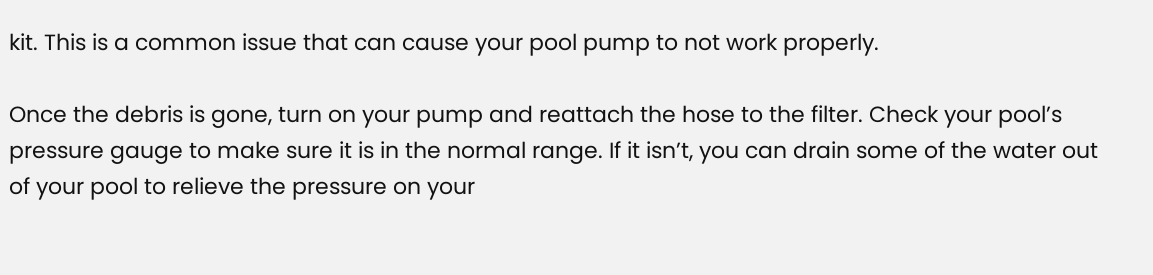kit. This is a common issue that can cause your pool pump to not work properly.

Once the debris is gone, turn on your pump and reattach the hose to the filter. Check your pool’s pressure gauge to make sure it is in the normal range. If it isn’t, you can drain some of the water out of your pool to relieve the pressure on your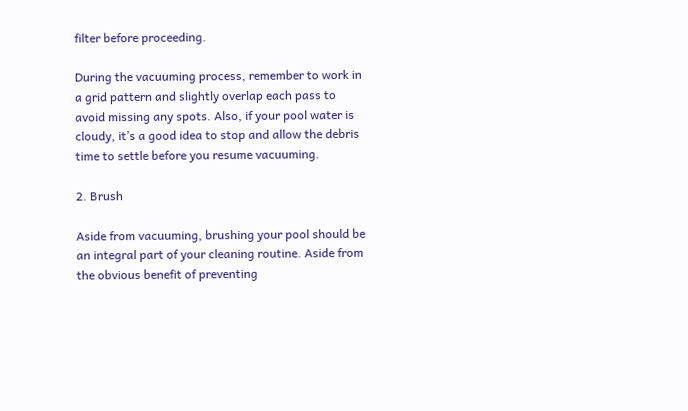filter before proceeding.

During the vacuuming process, remember to work in a grid pattern and slightly overlap each pass to avoid missing any spots. Also, if your pool water is cloudy, it’s a good idea to stop and allow the debris time to settle before you resume vacuuming.

2. Brush

Aside from vacuuming, brushing your pool should be an integral part of your cleaning routine. Aside from the obvious benefit of preventing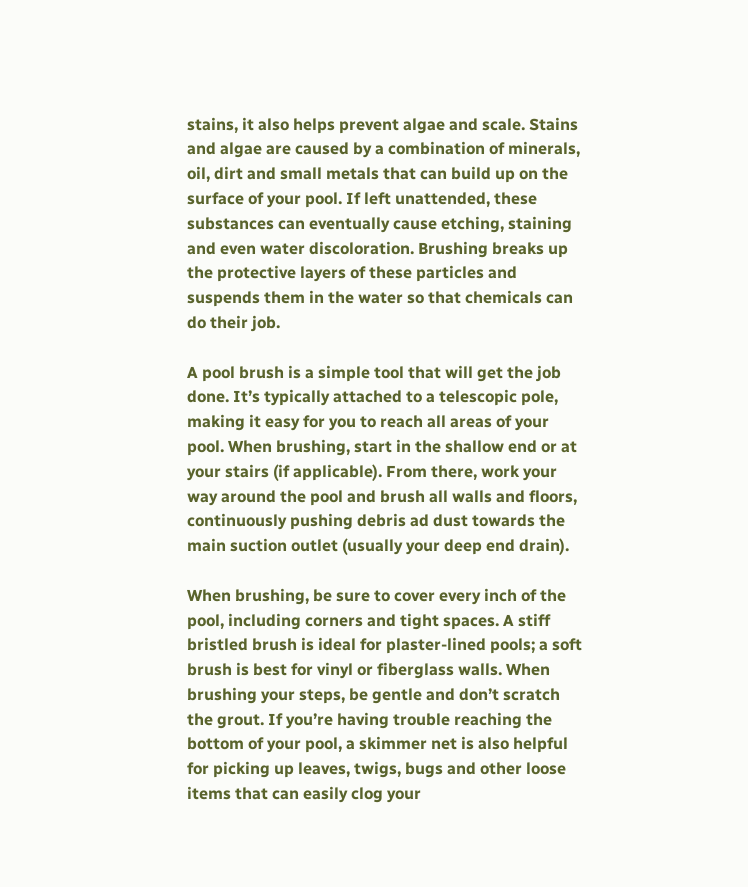stains, it also helps prevent algae and scale. Stains and algae are caused by a combination of minerals, oil, dirt and small metals that can build up on the surface of your pool. If left unattended, these substances can eventually cause etching, staining and even water discoloration. Brushing breaks up the protective layers of these particles and suspends them in the water so that chemicals can do their job.

A pool brush is a simple tool that will get the job done. It’s typically attached to a telescopic pole, making it easy for you to reach all areas of your pool. When brushing, start in the shallow end or at your stairs (if applicable). From there, work your way around the pool and brush all walls and floors, continuously pushing debris ad dust towards the main suction outlet (usually your deep end drain).

When brushing, be sure to cover every inch of the pool, including corners and tight spaces. A stiff bristled brush is ideal for plaster-lined pools; a soft brush is best for vinyl or fiberglass walls. When brushing your steps, be gentle and don’t scratch the grout. If you’re having trouble reaching the bottom of your pool, a skimmer net is also helpful for picking up leaves, twigs, bugs and other loose items that can easily clog your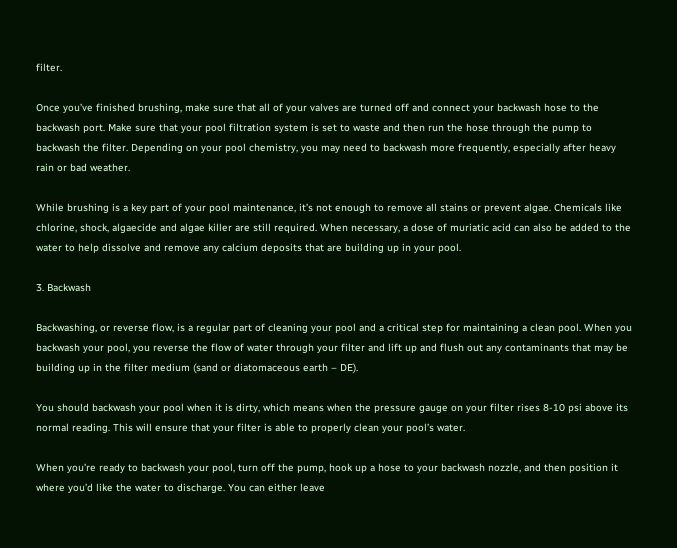filter.

Once you’ve finished brushing, make sure that all of your valves are turned off and connect your backwash hose to the backwash port. Make sure that your pool filtration system is set to waste and then run the hose through the pump to backwash the filter. Depending on your pool chemistry, you may need to backwash more frequently, especially after heavy rain or bad weather.

While brushing is a key part of your pool maintenance, it’s not enough to remove all stains or prevent algae. Chemicals like chlorine, shock, algaecide and algae killer are still required. When necessary, a dose of muriatic acid can also be added to the water to help dissolve and remove any calcium deposits that are building up in your pool.

3. Backwash

Backwashing, or reverse flow, is a regular part of cleaning your pool and a critical step for maintaining a clean pool. When you backwash your pool, you reverse the flow of water through your filter and lift up and flush out any contaminants that may be building up in the filter medium (sand or diatomaceous earth – DE).

You should backwash your pool when it is dirty, which means when the pressure gauge on your filter rises 8-10 psi above its normal reading. This will ensure that your filter is able to properly clean your pool’s water.

When you’re ready to backwash your pool, turn off the pump, hook up a hose to your backwash nozzle, and then position it where you’d like the water to discharge. You can either leave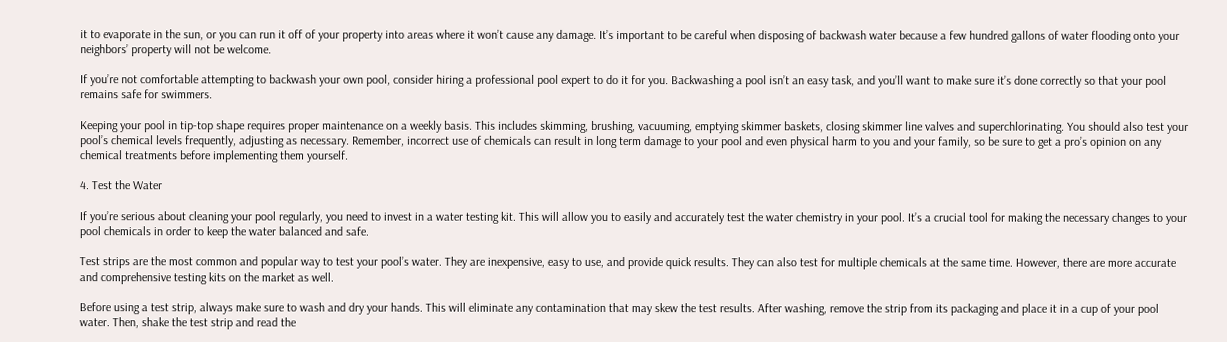it to evaporate in the sun, or you can run it off of your property into areas where it won’t cause any damage. It’s important to be careful when disposing of backwash water because a few hundred gallons of water flooding onto your neighbors’ property will not be welcome.

If you’re not comfortable attempting to backwash your own pool, consider hiring a professional pool expert to do it for you. Backwashing a pool isn’t an easy task, and you’ll want to make sure it’s done correctly so that your pool remains safe for swimmers.

Keeping your pool in tip-top shape requires proper maintenance on a weekly basis. This includes skimming, brushing, vacuuming, emptying skimmer baskets, closing skimmer line valves and superchlorinating. You should also test your pool’s chemical levels frequently, adjusting as necessary. Remember, incorrect use of chemicals can result in long term damage to your pool and even physical harm to you and your family, so be sure to get a pro’s opinion on any chemical treatments before implementing them yourself.

4. Test the Water

If you’re serious about cleaning your pool regularly, you need to invest in a water testing kit. This will allow you to easily and accurately test the water chemistry in your pool. It’s a crucial tool for making the necessary changes to your pool chemicals in order to keep the water balanced and safe.

Test strips are the most common and popular way to test your pool’s water. They are inexpensive, easy to use, and provide quick results. They can also test for multiple chemicals at the same time. However, there are more accurate and comprehensive testing kits on the market as well.

Before using a test strip, always make sure to wash and dry your hands. This will eliminate any contamination that may skew the test results. After washing, remove the strip from its packaging and place it in a cup of your pool water. Then, shake the test strip and read the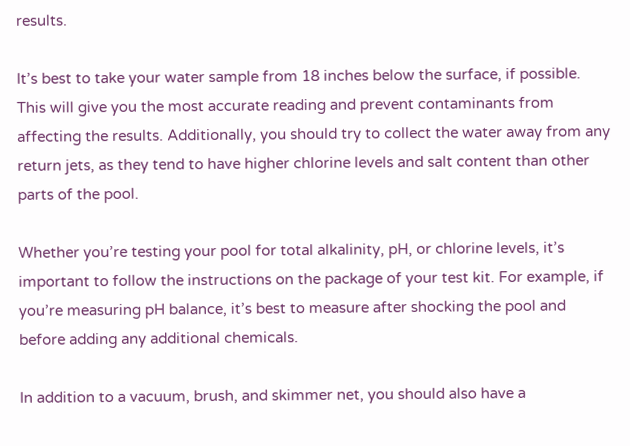results.

It’s best to take your water sample from 18 inches below the surface, if possible. This will give you the most accurate reading and prevent contaminants from affecting the results. Additionally, you should try to collect the water away from any return jets, as they tend to have higher chlorine levels and salt content than other parts of the pool.

Whether you’re testing your pool for total alkalinity, pH, or chlorine levels, it’s important to follow the instructions on the package of your test kit. For example, if you’re measuring pH balance, it’s best to measure after shocking the pool and before adding any additional chemicals.

In addition to a vacuum, brush, and skimmer net, you should also have a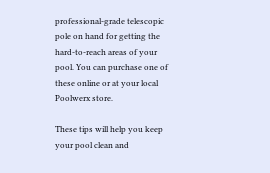professional-grade telescopic pole on hand for getting the hard-to-reach areas of your pool. You can purchase one of these online or at your local Poolwerx store.

These tips will help you keep your pool clean and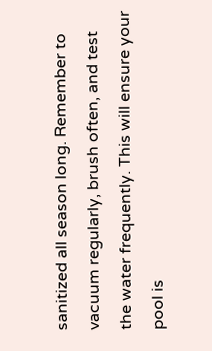sanitized all season long. Remember to vacuum regularly, brush often, and test the water frequently. This will ensure your pool is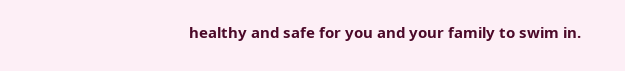healthy and safe for you and your family to swim in.